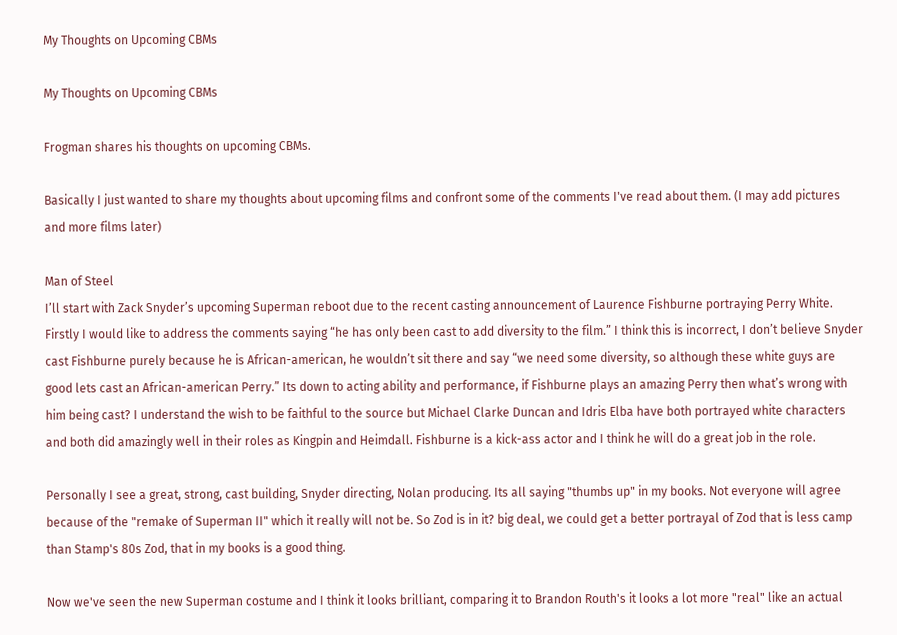My Thoughts on Upcoming CBMs

My Thoughts on Upcoming CBMs

Frogman shares his thoughts on upcoming CBMs.

Basically I just wanted to share my thoughts about upcoming films and confront some of the comments I've read about them. (I may add pictures and more films later)

Man of Steel
I’ll start with Zack Snyder’s upcoming Superman reboot due to the recent casting announcement of Laurence Fishburne portraying Perry White. Firstly I would like to address the comments saying “he has only been cast to add diversity to the film.” I think this is incorrect, I don’t believe Snyder cast Fishburne purely because he is African-american, he wouldn’t sit there and say “we need some diversity, so although these white guys are good lets cast an African-american Perry.” Its down to acting ability and performance, if Fishburne plays an amazing Perry then what’s wrong with him being cast? I understand the wish to be faithful to the source but Michael Clarke Duncan and Idris Elba have both portrayed white characters and both did amazingly well in their roles as Kingpin and Heimdall. Fishburne is a kick-ass actor and I think he will do a great job in the role.

Personally I see a great, strong, cast building, Snyder directing, Nolan producing. Its all saying "thumbs up" in my books. Not everyone will agree because of the "remake of Superman II" which it really will not be. So Zod is in it? big deal, we could get a better portrayal of Zod that is less camp than Stamp's 80s Zod, that in my books is a good thing.

Now we've seen the new Superman costume and I think it looks brilliant, comparing it to Brandon Routh's it looks a lot more "real" like an actual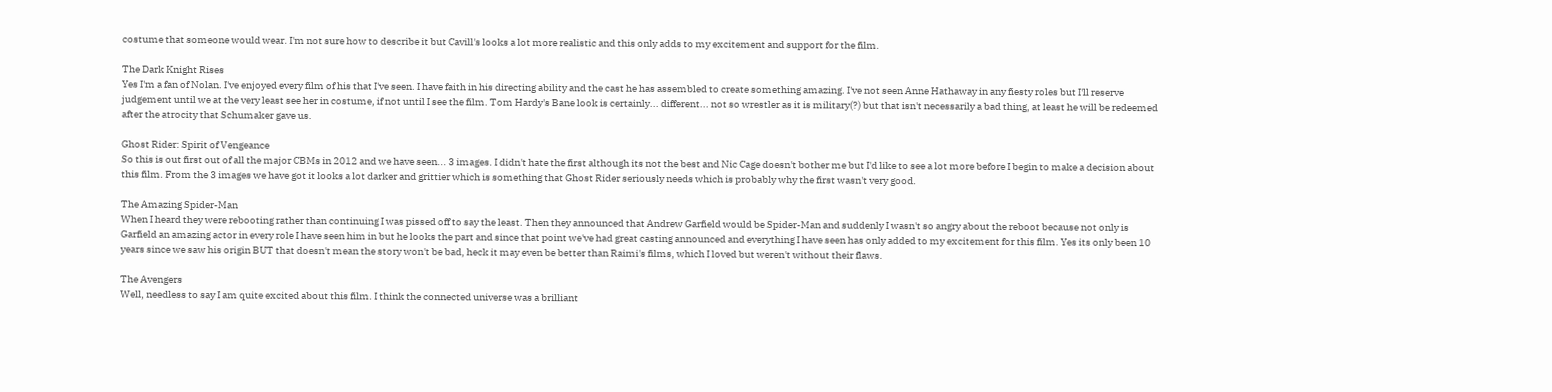costume that someone would wear. I'm not sure how to describe it but Cavill's looks a lot more realistic and this only adds to my excitement and support for the film.

The Dark Knight Rises
Yes I'm a fan of Nolan. I've enjoyed every film of his that I've seen. I have faith in his directing ability and the cast he has assembled to create something amazing. I've not seen Anne Hathaway in any fiesty roles but I'll reserve judgement until we at the very least see her in costume, if not until I see the film. Tom Hardy's Bane look is certainly... different... not so wrestler as it is military(?) but that isn't necessarily a bad thing, at least he will be redeemed after the atrocity that Schumaker gave us.

Ghost Rider: Spirit of Vengeance
So this is out first out of all the major CBMs in 2012 and we have seen... 3 images. I didn't hate the first although its not the best and Nic Cage doesn't bother me but I'd like to see a lot more before I begin to make a decision about this film. From the 3 images we have got it looks a lot darker and grittier which is something that Ghost Rider seriously needs which is probably why the first wasn't very good.

The Amazing Spider-Man
When I heard they were rebooting rather than continuing I was pissed off to say the least. Then they announced that Andrew Garfield would be Spider-Man and suddenly I wasn't so angry about the reboot because not only is Garfield an amazing actor in every role I have seen him in but he looks the part and since that point we've had great casting announced and everything I have seen has only added to my excitement for this film. Yes its only been 10 years since we saw his origin BUT that doesn't mean the story won't be bad, heck it may even be better than Raimi's films, which I loved but weren't without their flaws.

The Avengers
Well, needless to say I am quite excited about this film. I think the connected universe was a brilliant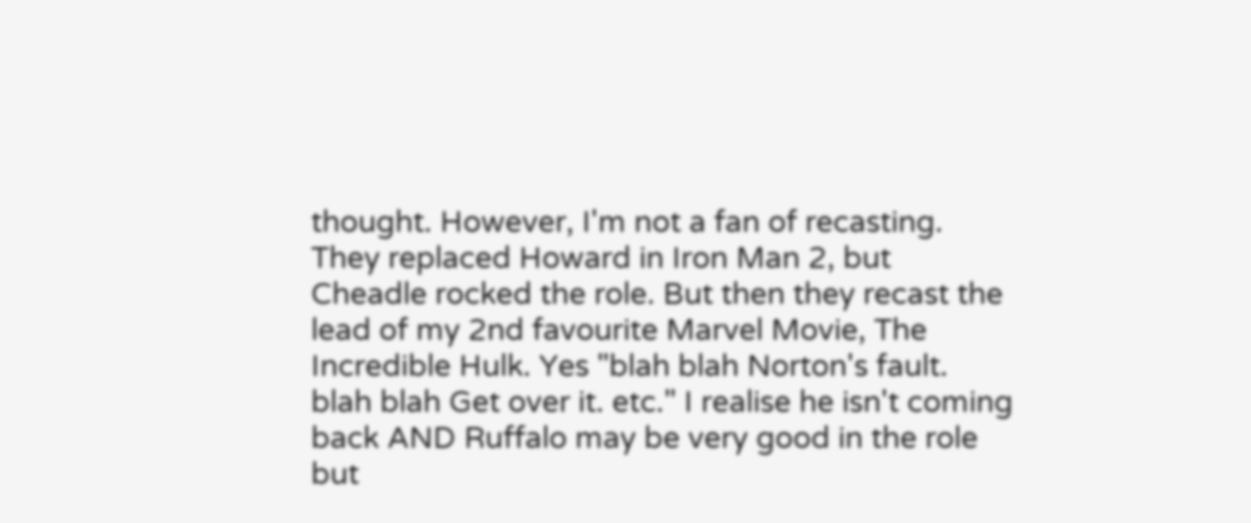thought. However, I'm not a fan of recasting. They replaced Howard in Iron Man 2, but Cheadle rocked the role. But then they recast the lead of my 2nd favourite Marvel Movie, The Incredible Hulk. Yes "blah blah Norton's fault. blah blah Get over it. etc." I realise he isn't coming back AND Ruffalo may be very good in the role but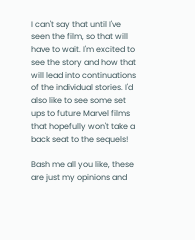I can't say that until I've seen the film, so that will have to wait. I'm excited to see the story and how that will lead into continuations of the individual stories. I'd also like to see some set ups to future Marvel films that hopefully won't take a back seat to the sequels!

Bash me all you like, these are just my opinions and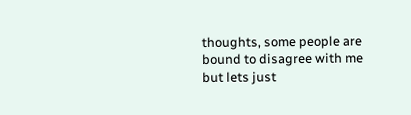thoughts, some people are bound to disagree with me but lets just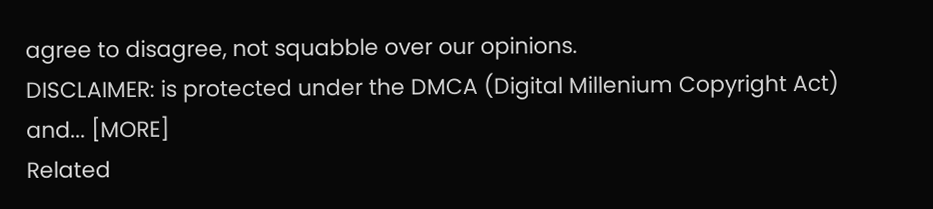agree to disagree, not squabble over our opinions.
DISCLAIMER: is protected under the DMCA (Digital Millenium Copyright Act) and... [MORE]
Related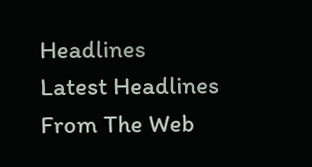Headlines
Latest Headlines
From The Web